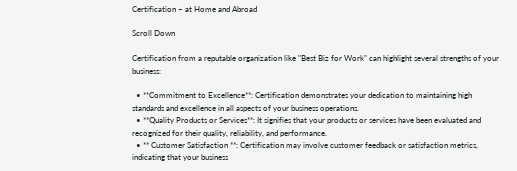Certification – at Home and Abroad

Scroll Down

Certification from a reputable organization like "Best Biz for Work" can highlight several strengths of your business:

  • **Commitment to Excellence**: Certification demonstrates your dedication to maintaining high standards and excellence in all aspects of your business operations.
  • **Quality Products or Services**: It signifies that your products or services have been evaluated and recognized for their quality, reliability, and performance.
  • ** Customer Satisfaction **: Certification may involve customer feedback or satisfaction metrics, indicating that your business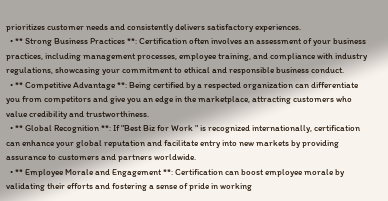prioritizes customer needs and consistently delivers satisfactory experiences.
  • ** Strong Business Practices **: Certification often involves an assessment of your business practices, including management processes, employee training, and compliance with industry regulations, showcasing your commitment to ethical and responsible business conduct.
  • ** Competitive Advantage **: Being certified by a respected organization can differentiate you from competitors and give you an edge in the marketplace, attracting customers who value credibility and trustworthiness.
  • ** Global Recognition **: If "Best Biz for Work " is recognized internationally, certification can enhance your global reputation and facilitate entry into new markets by providing assurance to customers and partners worldwide.
  • ** Employee Morale and Engagement **: Certification can boost employee morale by validating their efforts and fostering a sense of pride in working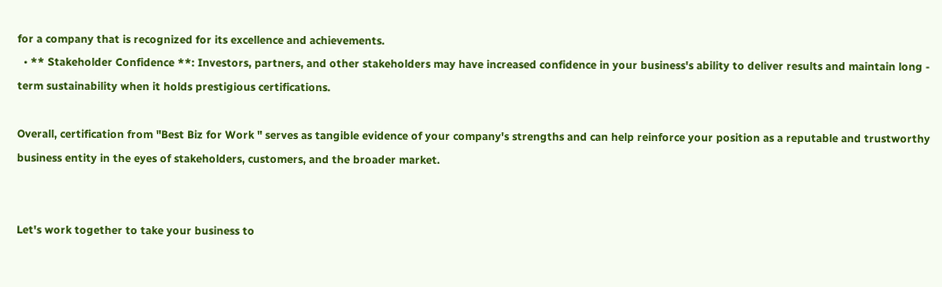for a company that is recognized for its excellence and achievements.
  • ** Stakeholder Confidence **: Investors, partners, and other stakeholders may have increased confidence in your business's ability to deliver results and maintain long - term sustainability when it holds prestigious certifications.

Overall, certification from "Best Biz for Work " serves as tangible evidence of your company's strengths and can help reinforce your position as a reputable and trustworthy business entity in the eyes of stakeholders, customers, and the broader market.


Let's work together to take your business to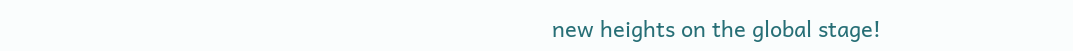new heights on the global stage!